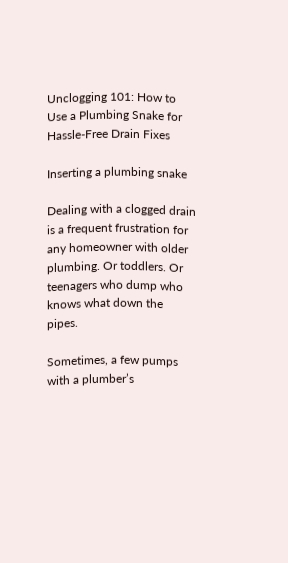Unclogging 101: How to Use a Plumbing Snake for Hassle-Free Drain Fixes

Inserting a plumbing snake

Dealing with a clogged drain is a frequent frustration for any homeowner with older plumbing. Or toddlers. Or teenagers who dump who knows what down the pipes.

Sometimes, a few pumps with a plumber’s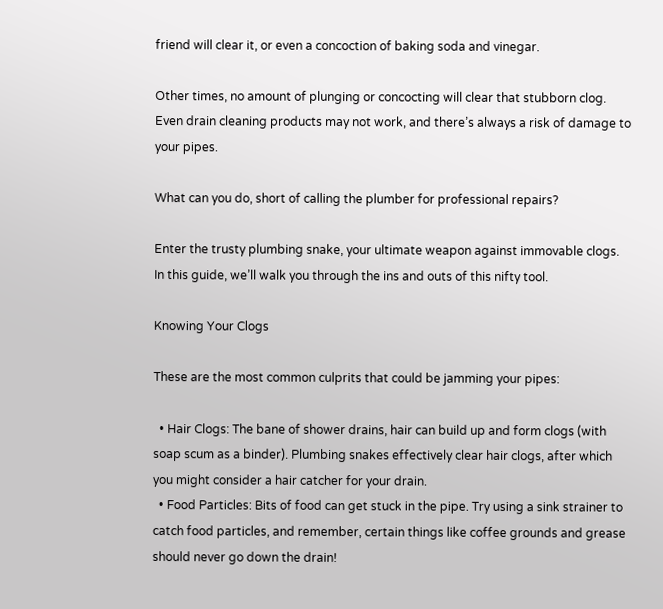friend will clear it, or even a concoction of baking soda and vinegar.

Other times, no amount of plunging or concocting will clear that stubborn clog. Even drain cleaning products may not work, and there’s always a risk of damage to your pipes.

What can you do, short of calling the plumber for professional repairs?

Enter the trusty plumbing snake, your ultimate weapon against immovable clogs. In this guide, we’ll walk you through the ins and outs of this nifty tool.

Knowing Your Clogs

These are the most common culprits that could be jamming your pipes:

  • Hair Clogs: The bane of shower drains, hair can build up and form clogs (with soap scum as a binder). Plumbing snakes effectively clear hair clogs, after which you might consider a hair catcher for your drain.
  • Food Particles: Bits of food can get stuck in the pipe. Try using a sink strainer to catch food particles, and remember, certain things like coffee grounds and grease should never go down the drain!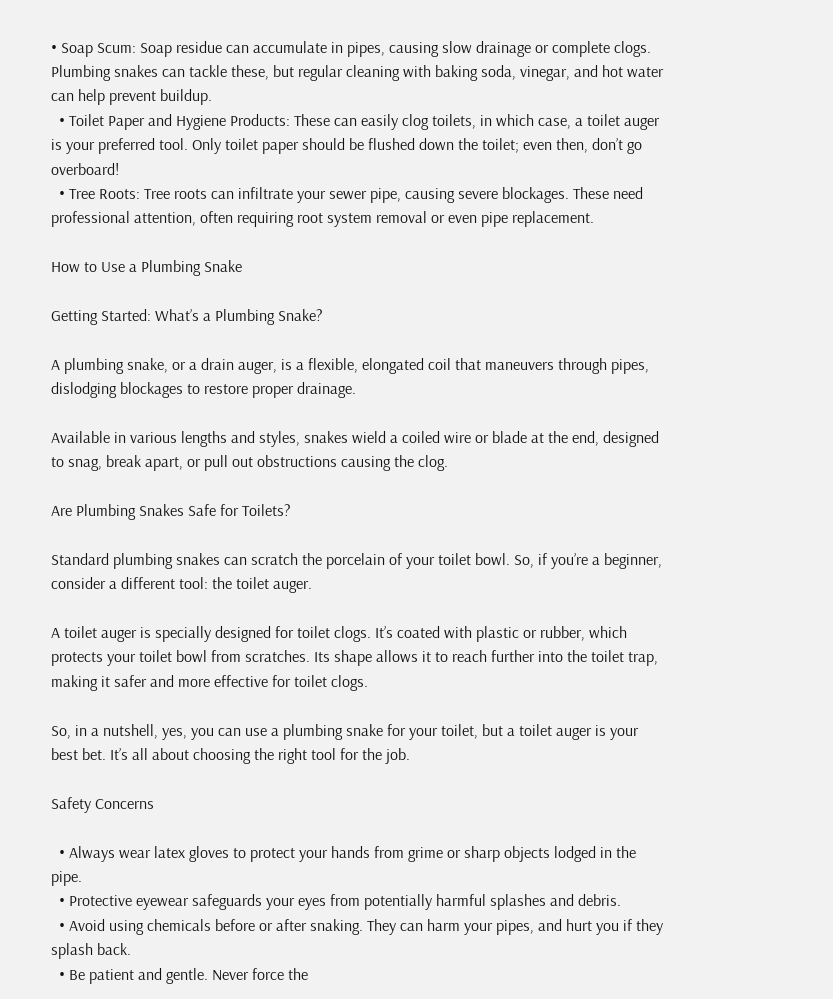• Soap Scum: Soap residue can accumulate in pipes, causing slow drainage or complete clogs. Plumbing snakes can tackle these, but regular cleaning with baking soda, vinegar, and hot water can help prevent buildup.
  • Toilet Paper and Hygiene Products: These can easily clog toilets, in which case, a toilet auger is your preferred tool. Only toilet paper should be flushed down the toilet; even then, don’t go overboard!
  • Tree Roots: Tree roots can infiltrate your sewer pipe, causing severe blockages. These need professional attention, often requiring root system removal or even pipe replacement.

How to Use a Plumbing Snake

Getting Started: What’s a Plumbing Snake?

A plumbing snake, or a drain auger, is a flexible, elongated coil that maneuvers through pipes, dislodging blockages to restore proper drainage.

Available in various lengths and styles, snakes wield a coiled wire or blade at the end, designed to snag, break apart, or pull out obstructions causing the clog.

Are Plumbing Snakes Safe for Toilets?

Standard plumbing snakes can scratch the porcelain of your toilet bowl. So, if you’re a beginner, consider a different tool: the toilet auger.

A toilet auger is specially designed for toilet clogs. It’s coated with plastic or rubber, which protects your toilet bowl from scratches. Its shape allows it to reach further into the toilet trap, making it safer and more effective for toilet clogs.

So, in a nutshell, yes, you can use a plumbing snake for your toilet, but a toilet auger is your best bet. It’s all about choosing the right tool for the job.

Safety Concerns

  • Always wear latex gloves to protect your hands from grime or sharp objects lodged in the pipe.
  • Protective eyewear safeguards your eyes from potentially harmful splashes and debris.
  • Avoid using chemicals before or after snaking. They can harm your pipes, and hurt you if they splash back.
  • Be patient and gentle. Never force the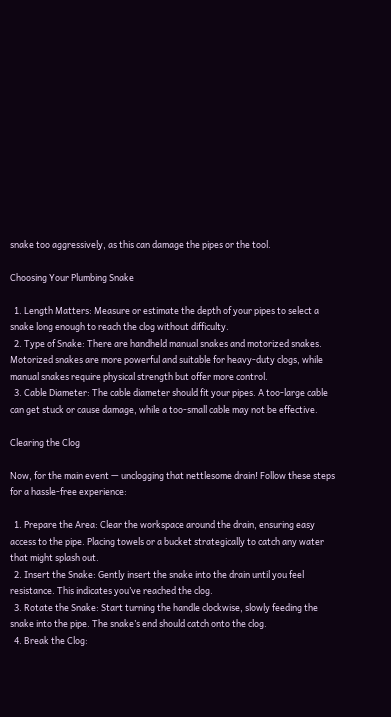snake too aggressively, as this can damage the pipes or the tool.

Choosing Your Plumbing Snake

  1. Length Matters: Measure or estimate the depth of your pipes to select a snake long enough to reach the clog without difficulty.
  2. Type of Snake: There are handheld manual snakes and motorized snakes. Motorized snakes are more powerful and suitable for heavy-duty clogs, while manual snakes require physical strength but offer more control.
  3. Cable Diameter: The cable diameter should fit your pipes. A too-large cable can get stuck or cause damage, while a too-small cable may not be effective.

Clearing the Clog

Now, for the main event — unclogging that nettlesome drain! Follow these steps for a hassle-free experience:

  1. Prepare the Area: Clear the workspace around the drain, ensuring easy access to the pipe. Placing towels or a bucket strategically to catch any water that might splash out.
  2. Insert the Snake: Gently insert the snake into the drain until you feel resistance. This indicates you’ve reached the clog.
  3. Rotate the Snake: Start turning the handle clockwise, slowly feeding the snake into the pipe. The snake’s end should catch onto the clog.
  4. Break the Clog: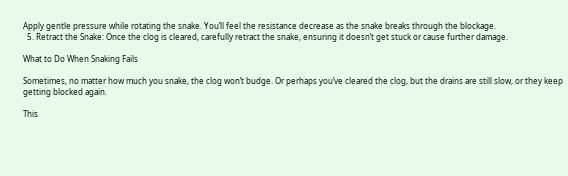Apply gentle pressure while rotating the snake. You’ll feel the resistance decrease as the snake breaks through the blockage.
  5. Retract the Snake: Once the clog is cleared, carefully retract the snake, ensuring it doesn’t get stuck or cause further damage.

What to Do When Snaking Fails

Sometimes, no matter how much you snake, the clog won’t budge. Or perhaps you’ve cleared the clog, but the drains are still slow, or they keep getting blocked again.

This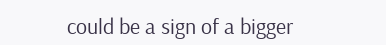could be a sign of a bigger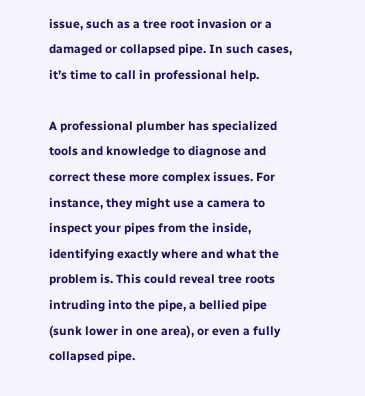issue, such as a tree root invasion or a damaged or collapsed pipe. In such cases, it’s time to call in professional help.

A professional plumber has specialized tools and knowledge to diagnose and correct these more complex issues. For instance, they might use a camera to inspect your pipes from the inside, identifying exactly where and what the problem is. This could reveal tree roots intruding into the pipe, a bellied pipe (sunk lower in one area), or even a fully collapsed pipe.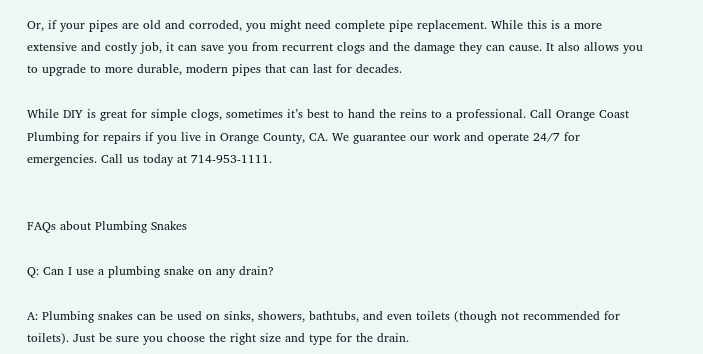Or, if your pipes are old and corroded, you might need complete pipe replacement. While this is a more extensive and costly job, it can save you from recurrent clogs and the damage they can cause. It also allows you to upgrade to more durable, modern pipes that can last for decades.

While DIY is great for simple clogs, sometimes it’s best to hand the reins to a professional. Call Orange Coast Plumbing for repairs if you live in Orange County, CA. We guarantee our work and operate 24/7 for emergencies. Call us today at 714-953-1111.


FAQs about Plumbing Snakes

Q: Can I use a plumbing snake on any drain?

A: Plumbing snakes can be used on sinks, showers, bathtubs, and even toilets (though not recommended for toilets). Just be sure you choose the right size and type for the drain.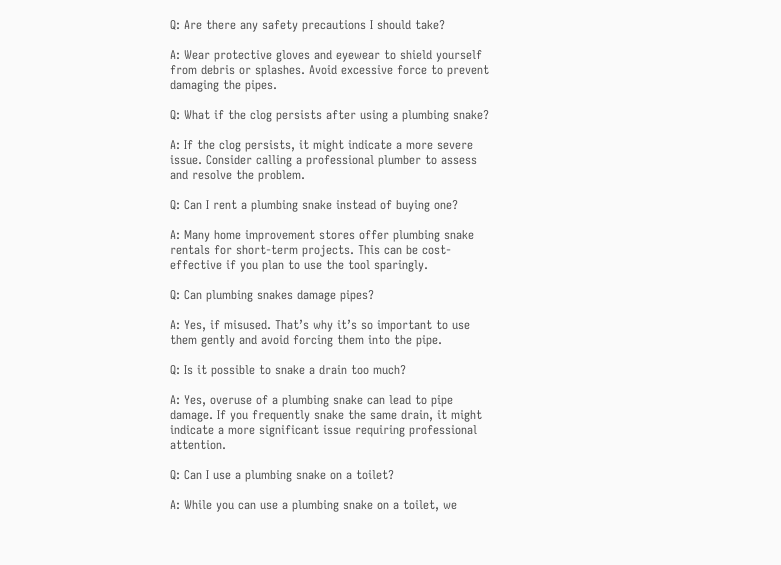Q: Are there any safety precautions I should take?

A: Wear protective gloves and eyewear to shield yourself from debris or splashes. Avoid excessive force to prevent damaging the pipes.

Q: What if the clog persists after using a plumbing snake?

A: If the clog persists, it might indicate a more severe issue. Consider calling a professional plumber to assess and resolve the problem.

Q: Can I rent a plumbing snake instead of buying one?

A: Many home improvement stores offer plumbing snake rentals for short-term projects. This can be cost-effective if you plan to use the tool sparingly.

Q: Can plumbing snakes damage pipes?

A: Yes, if misused. That’s why it’s so important to use them gently and avoid forcing them into the pipe.

Q: Is it possible to snake a drain too much?

A: Yes, overuse of a plumbing snake can lead to pipe damage. If you frequently snake the same drain, it might indicate a more significant issue requiring professional attention.

Q: Can I use a plumbing snake on a toilet?

A: While you can use a plumbing snake on a toilet, we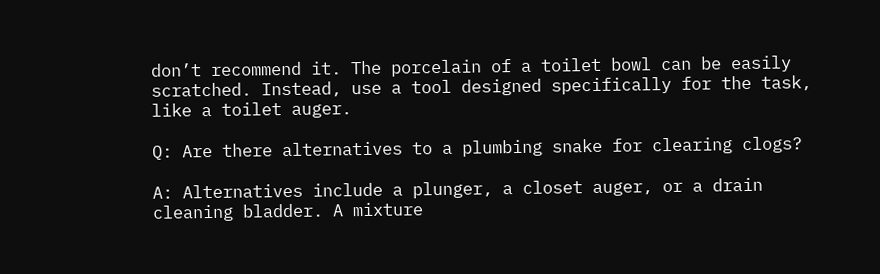don’t recommend it. The porcelain of a toilet bowl can be easily scratched. Instead, use a tool designed specifically for the task, like a toilet auger.

Q: Are there alternatives to a plumbing snake for clearing clogs?

A: Alternatives include a plunger, a closet auger, or a drain cleaning bladder. A mixture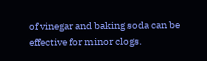of vinegar and baking soda can be effective for minor clogs.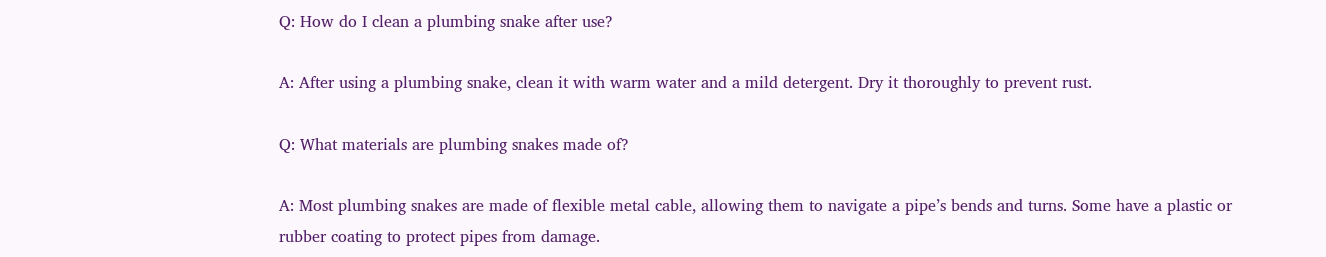Q: How do I clean a plumbing snake after use?

A: After using a plumbing snake, clean it with warm water and a mild detergent. Dry it thoroughly to prevent rust.

Q: What materials are plumbing snakes made of?

A: Most plumbing snakes are made of flexible metal cable, allowing them to navigate a pipe’s bends and turns. Some have a plastic or rubber coating to protect pipes from damage.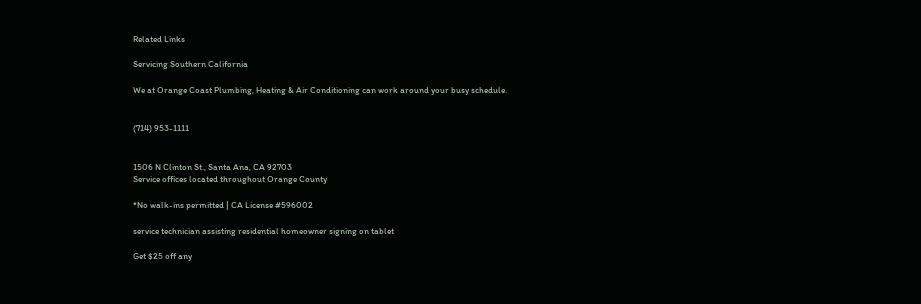Related Links

Servicing Southern California

We at Orange Coast Plumbing, Heating & Air Conditioning can work around your busy schedule.


(714) 953-1111


1506 N Clinton St., Santa Ana, CA 92703
Service offices located throughout Orange County

*No walk-ins permitted | CA License #596002

service technician assisting residential homeowner signing on tablet

Get $25 off any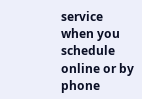service when you schedule online or by phone